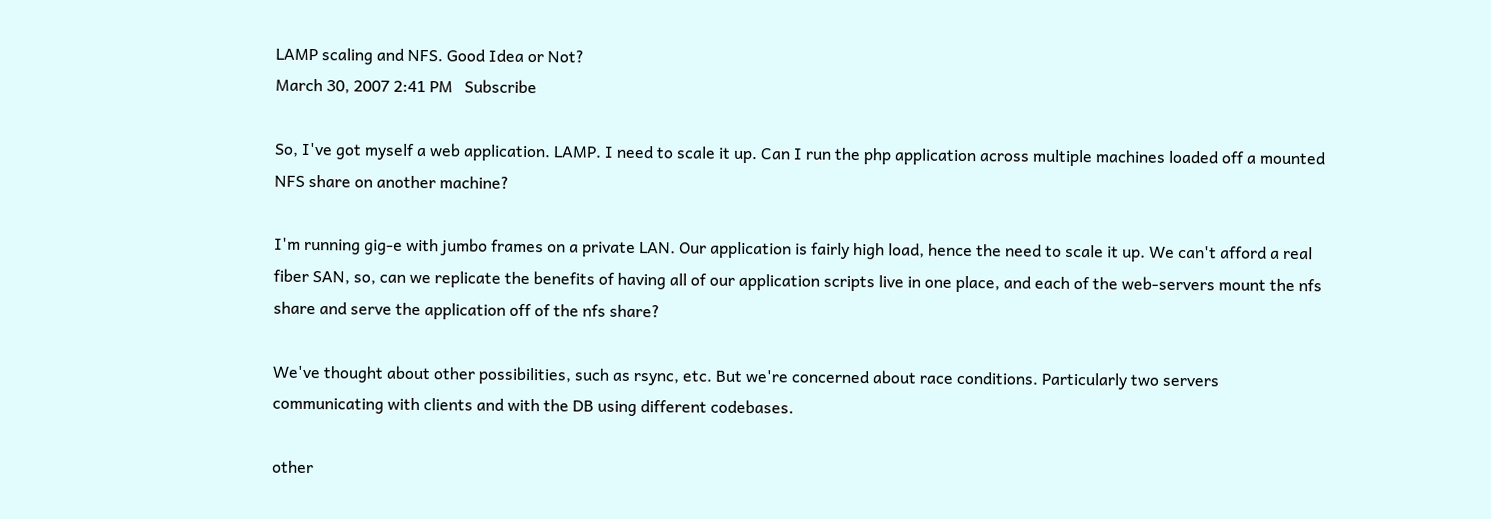LAMP scaling and NFS. Good Idea or Not?
March 30, 2007 2:41 PM   Subscribe

So, I've got myself a web application. LAMP. I need to scale it up. Can I run the php application across multiple machines loaded off a mounted NFS share on another machine?

I'm running gig-e with jumbo frames on a private LAN. Our application is fairly high load, hence the need to scale it up. We can't afford a real fiber SAN, so, can we replicate the benefits of having all of our application scripts live in one place, and each of the web-servers mount the nfs share and serve the application off of the nfs share?

We've thought about other possibilities, such as rsync, etc. But we're concerned about race conditions. Particularly two servers communicating with clients and with the DB using different codebases.

other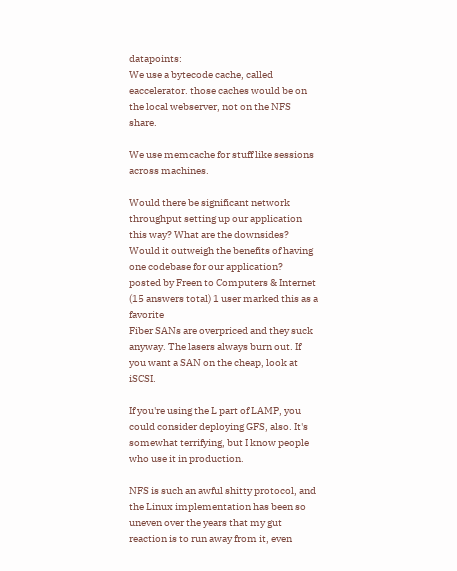datapoints:
We use a bytecode cache, called eaccelerator. those caches would be on the local webserver, not on the NFS share.

We use memcache for stuff like sessions across machines.

Would there be significant network throughput setting up our application this way? What are the downsides? Would it outweigh the benefits of having one codebase for our application?
posted by Freen to Computers & Internet (15 answers total) 1 user marked this as a favorite
Fiber SANs are overpriced and they suck anyway. The lasers always burn out. If you want a SAN on the cheap, look at iSCSI.

If you're using the L part of LAMP, you could consider deploying GFS, also. It's somewhat terrifying, but I know people who use it in production.

NFS is such an awful shitty protocol, and the Linux implementation has been so uneven over the years that my gut reaction is to run away from it, even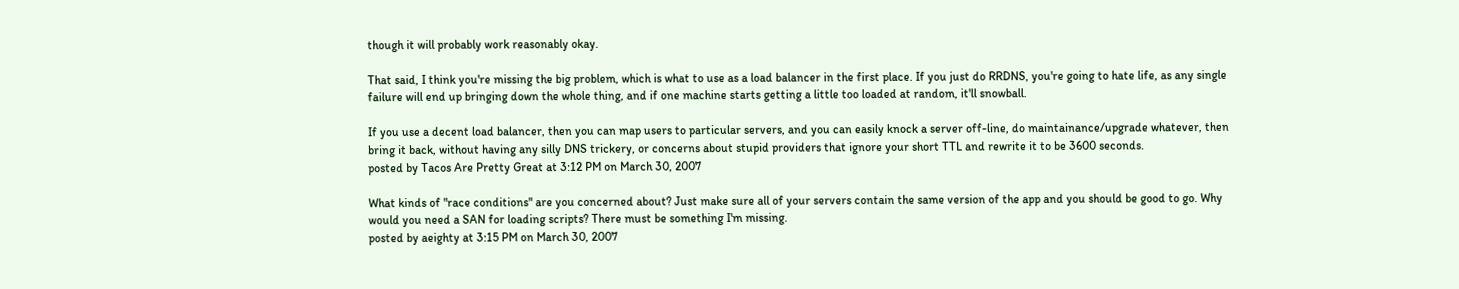though it will probably work reasonably okay.

That said, I think you're missing the big problem, which is what to use as a load balancer in the first place. If you just do RRDNS, you're going to hate life, as any single failure will end up bringing down the whole thing, and if one machine starts getting a little too loaded at random, it'll snowball.

If you use a decent load balancer, then you can map users to particular servers, and you can easily knock a server off-line, do maintainance/upgrade whatever, then bring it back, without having any silly DNS trickery, or concerns about stupid providers that ignore your short TTL and rewrite it to be 3600 seconds.
posted by Tacos Are Pretty Great at 3:12 PM on March 30, 2007

What kinds of "race conditions" are you concerned about? Just make sure all of your servers contain the same version of the app and you should be good to go. Why would you need a SAN for loading scripts? There must be something I'm missing.
posted by aeighty at 3:15 PM on March 30, 2007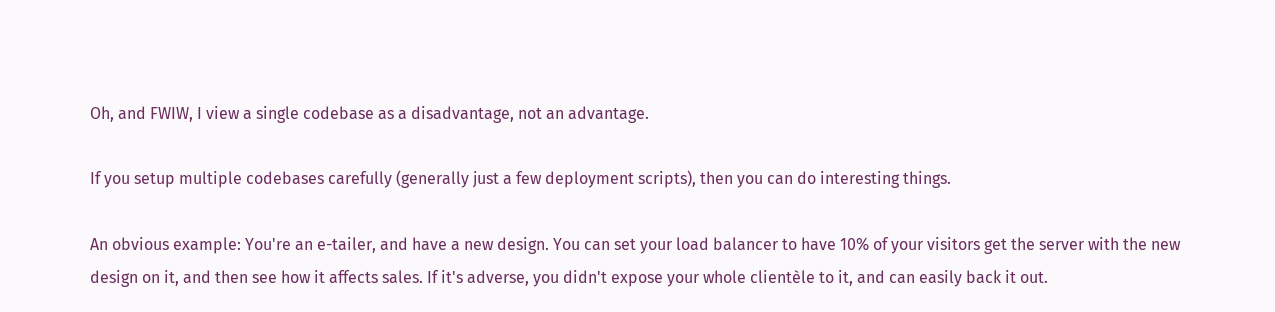Oh, and FWIW, I view a single codebase as a disadvantage, not an advantage.

If you setup multiple codebases carefully (generally just a few deployment scripts), then you can do interesting things.

An obvious example: You're an e-tailer, and have a new design. You can set your load balancer to have 10% of your visitors get the server with the new design on it, and then see how it affects sales. If it's adverse, you didn't expose your whole clientèle to it, and can easily back it out.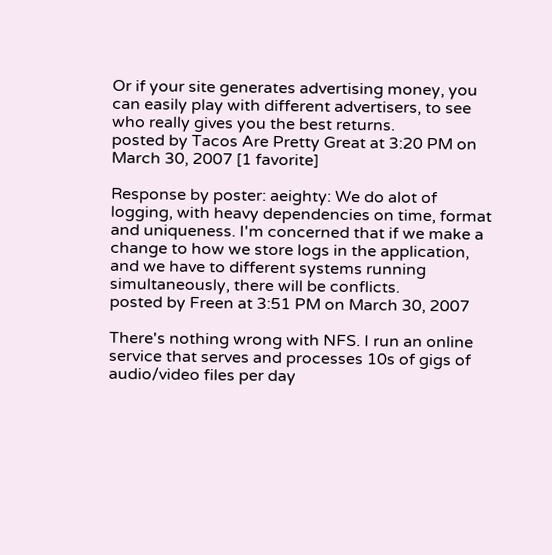Or if your site generates advertising money, you can easily play with different advertisers, to see who really gives you the best returns.
posted by Tacos Are Pretty Great at 3:20 PM on March 30, 2007 [1 favorite]

Response by poster: aeighty: We do alot of logging, with heavy dependencies on time, format and uniqueness. I'm concerned that if we make a change to how we store logs in the application, and we have to different systems running simultaneously, there will be conflicts.
posted by Freen at 3:51 PM on March 30, 2007

There's nothing wrong with NFS. I run an online service that serves and processes 10s of gigs of audio/video files per day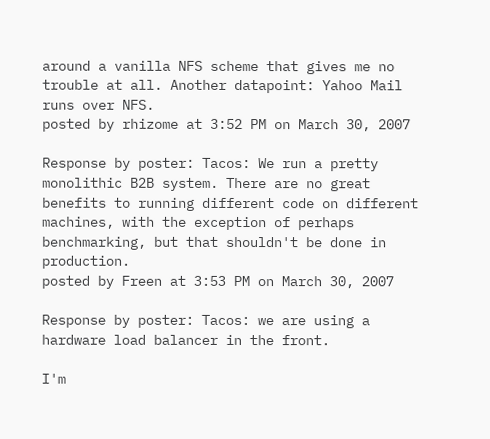around a vanilla NFS scheme that gives me no trouble at all. Another datapoint: Yahoo Mail runs over NFS.
posted by rhizome at 3:52 PM on March 30, 2007

Response by poster: Tacos: We run a pretty monolithic B2B system. There are no great benefits to running different code on different machines, with the exception of perhaps benchmarking, but that shouldn't be done in production.
posted by Freen at 3:53 PM on March 30, 2007

Response by poster: Tacos: we are using a hardware load balancer in the front.

I'm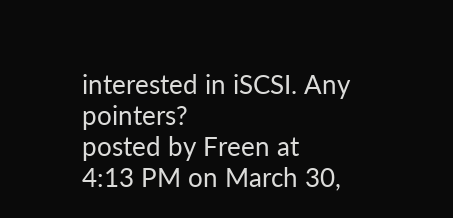interested in iSCSI. Any pointers?
posted by Freen at 4:13 PM on March 30,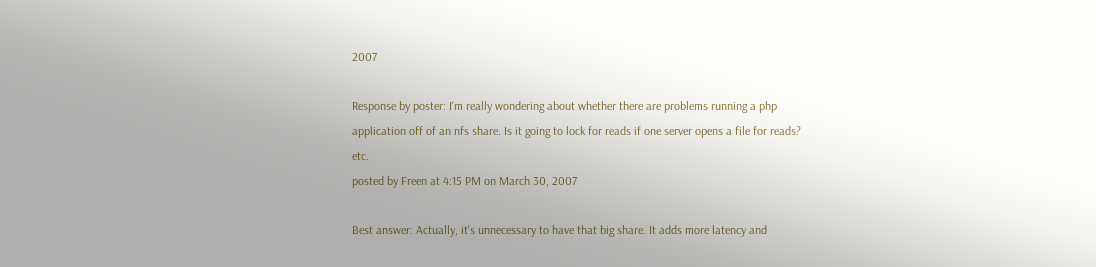2007

Response by poster: I'm really wondering about whether there are problems running a php application off of an nfs share. Is it going to lock for reads if one server opens a file for reads? etc.
posted by Freen at 4:15 PM on March 30, 2007

Best answer: Actually, it's unnecessary to have that big share. It adds more latency and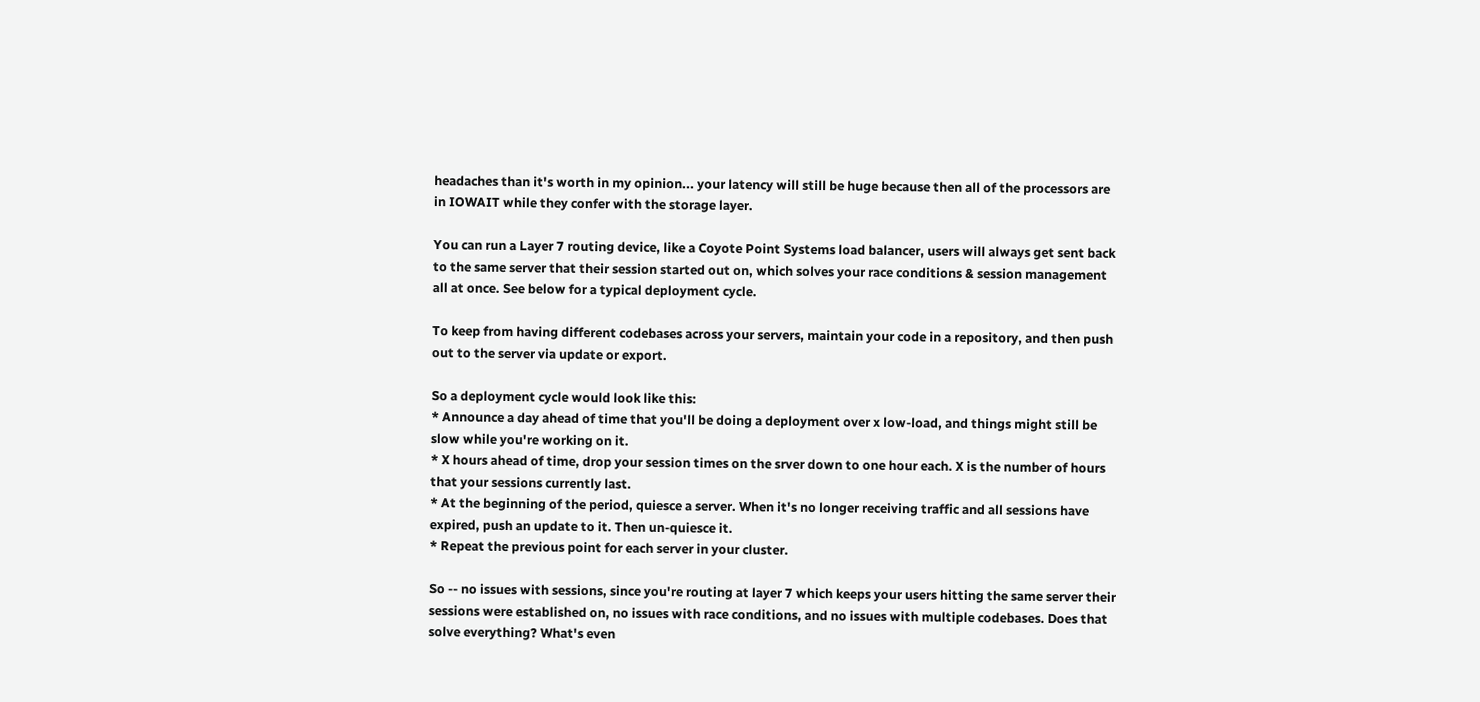headaches than it's worth in my opinion... your latency will still be huge because then all of the processors are in IOWAIT while they confer with the storage layer.

You can run a Layer 7 routing device, like a Coyote Point Systems load balancer, users will always get sent back to the same server that their session started out on, which solves your race conditions & session management all at once. See below for a typical deployment cycle.

To keep from having different codebases across your servers, maintain your code in a repository, and then push out to the server via update or export.

So a deployment cycle would look like this:
* Announce a day ahead of time that you'll be doing a deployment over x low-load, and things might still be slow while you're working on it.
* X hours ahead of time, drop your session times on the srver down to one hour each. X is the number of hours that your sessions currently last.
* At the beginning of the period, quiesce a server. When it's no longer receiving traffic and all sessions have expired, push an update to it. Then un-quiesce it.
* Repeat the previous point for each server in your cluster.

So -- no issues with sessions, since you're routing at layer 7 which keeps your users hitting the same server their sessions were established on, no issues with race conditions, and no issues with multiple codebases. Does that solve everything? What's even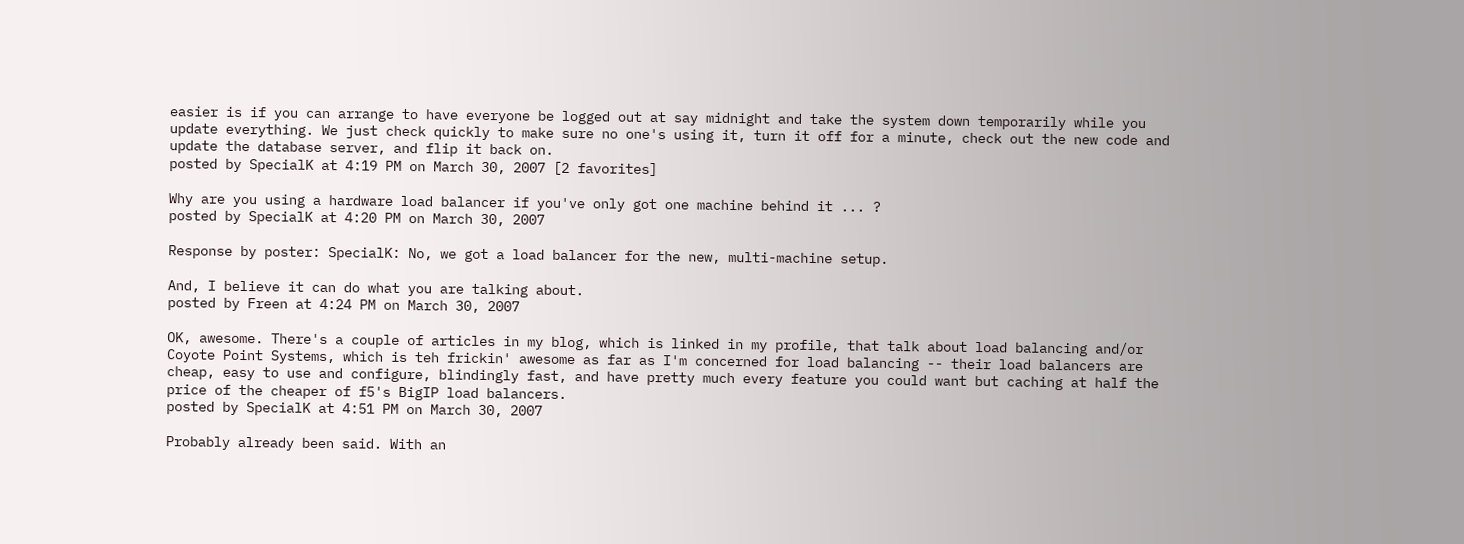easier is if you can arrange to have everyone be logged out at say midnight and take the system down temporarily while you update everything. We just check quickly to make sure no one's using it, turn it off for a minute, check out the new code and update the database server, and flip it back on.
posted by SpecialK at 4:19 PM on March 30, 2007 [2 favorites]

Why are you using a hardware load balancer if you've only got one machine behind it ... ?
posted by SpecialK at 4:20 PM on March 30, 2007

Response by poster: SpecialK: No, we got a load balancer for the new, multi-machine setup.

And, I believe it can do what you are talking about.
posted by Freen at 4:24 PM on March 30, 2007

OK, awesome. There's a couple of articles in my blog, which is linked in my profile, that talk about load balancing and/or Coyote Point Systems, which is teh frickin' awesome as far as I'm concerned for load balancing -- their load balancers are cheap, easy to use and configure, blindingly fast, and have pretty much every feature you could want but caching at half the price of the cheaper of f5's BigIP load balancers.
posted by SpecialK at 4:51 PM on March 30, 2007

Probably already been said. With an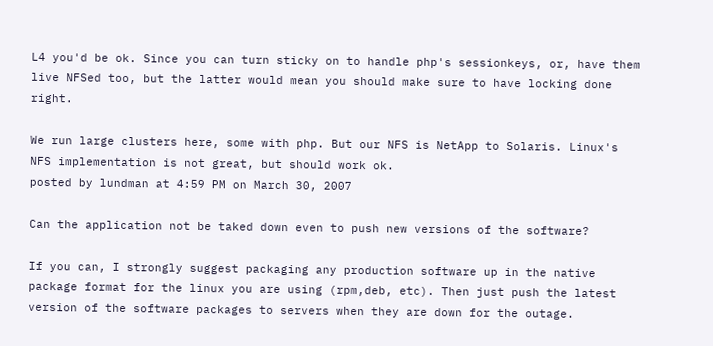L4 you'd be ok. Since you can turn sticky on to handle php's sessionkeys, or, have them live NFSed too, but the latter would mean you should make sure to have locking done right.

We run large clusters here, some with php. But our NFS is NetApp to Solaris. Linux's NFS implementation is not great, but should work ok.
posted by lundman at 4:59 PM on March 30, 2007

Can the application not be taked down even to push new versions of the software?

If you can, I strongly suggest packaging any production software up in the native package format for the linux you are using (rpm,deb, etc). Then just push the latest version of the software packages to servers when they are down for the outage.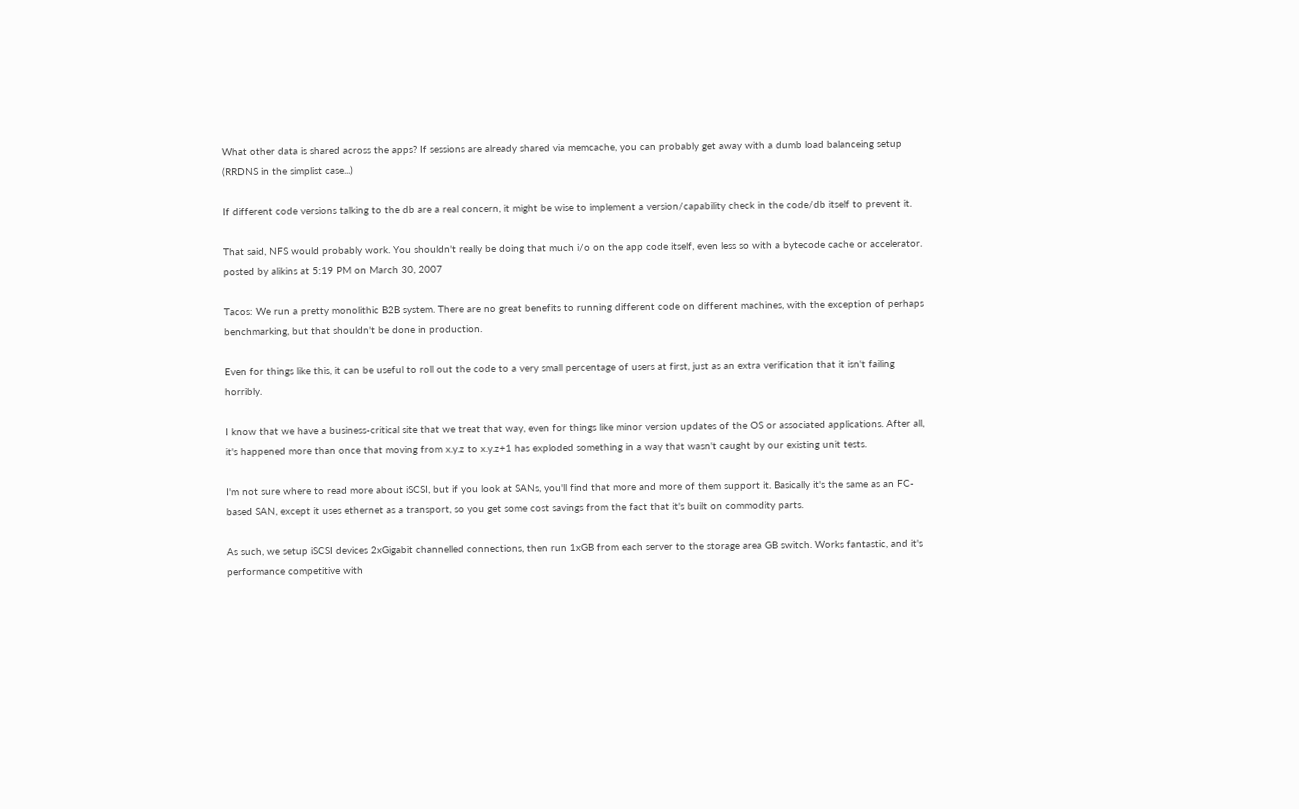What other data is shared across the apps? If sessions are already shared via memcache, you can probably get away with a dumb load balanceing setup (RRDNS in the simplist case...)

If different code versions talking to the db are a real concern, it might be wise to implement a version/capability check in the code/db itself to prevent it.

That said, NFS would probably work. You shouldn't really be doing that much i/o on the app code itself, even less so with a bytecode cache or accelerator.
posted by alikins at 5:19 PM on March 30, 2007

Tacos: We run a pretty monolithic B2B system. There are no great benefits to running different code on different machines, with the exception of perhaps benchmarking, but that shouldn't be done in production.

Even for things like this, it can be useful to roll out the code to a very small percentage of users at first, just as an extra verification that it isn't failing horribly.

I know that we have a business-critical site that we treat that way, even for things like minor version updates of the OS or associated applications. After all, it's happened more than once that moving from x.y.z to x.y.z+1 has exploded something in a way that wasn't caught by our existing unit tests.

I'm not sure where to read more about iSCSI, but if you look at SANs, you'll find that more and more of them support it. Basically it's the same as an FC-based SAN, except it uses ethernet as a transport, so you get some cost savings from the fact that it's built on commodity parts.

As such, we setup iSCSI devices 2xGigabit channelled connections, then run 1xGB from each server to the storage area GB switch. Works fantastic, and it's performance competitive with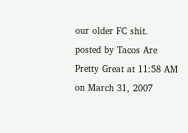our older FC shit.
posted by Tacos Are Pretty Great at 11:58 AM on March 31, 2007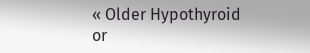« Older Hypothyroid or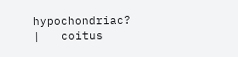hypochondriac?   |   coitus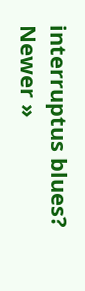interruptus blues? Newer »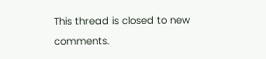This thread is closed to new comments.